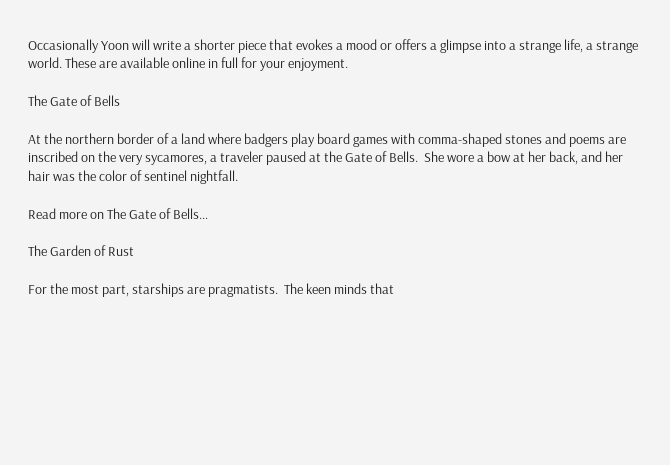Occasionally Yoon will write a shorter piece that evokes a mood or offers a glimpse into a strange life, a strange world. These are available online in full for your enjoyment.

The Gate of Bells

At the northern border of a land where badgers play board games with comma-shaped stones and poems are inscribed on the very sycamores, a traveler paused at the Gate of Bells.  She wore a bow at her back, and her hair was the color of sentinel nightfall.

Read more on The Gate of Bells…

The Garden of Rust

For the most part, starships are pragmatists.  The keen minds that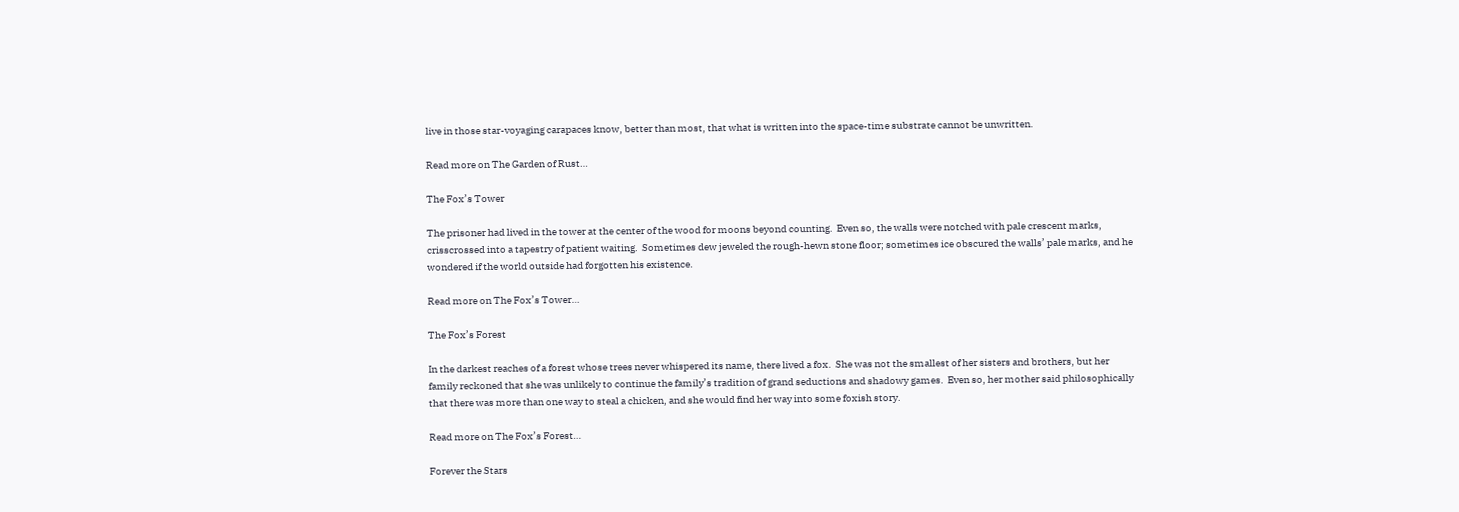live in those star-voyaging carapaces know, better than most, that what is written into the space-time substrate cannot be unwritten.

Read more on The Garden of Rust…

The Fox’s Tower

The prisoner had lived in the tower at the center of the wood for moons beyond counting.  Even so, the walls were notched with pale crescent marks, crisscrossed into a tapestry of patient waiting.  Sometimes dew jeweled the rough-hewn stone floor; sometimes ice obscured the walls’ pale marks, and he wondered if the world outside had forgotten his existence.

Read more on The Fox’s Tower…

The Fox’s Forest

In the darkest reaches of a forest whose trees never whispered its name, there lived a fox.  She was not the smallest of her sisters and brothers, but her family reckoned that she was unlikely to continue the family’s tradition of grand seductions and shadowy games.  Even so, her mother said philosophically that there was more than one way to steal a chicken, and she would find her way into some foxish story.

Read more on The Fox’s Forest…

Forever the Stars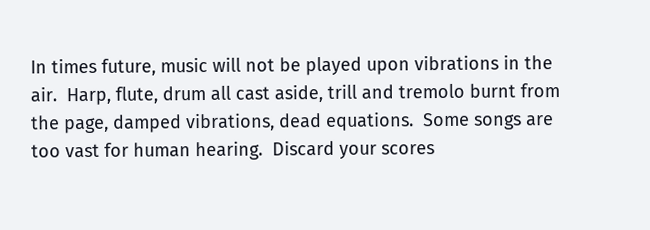In times future, music will not be played upon vibrations in the air.  Harp, flute, drum all cast aside, trill and tremolo burnt from the page, damped vibrations, dead equations.  Some songs are too vast for human hearing.  Discard your scores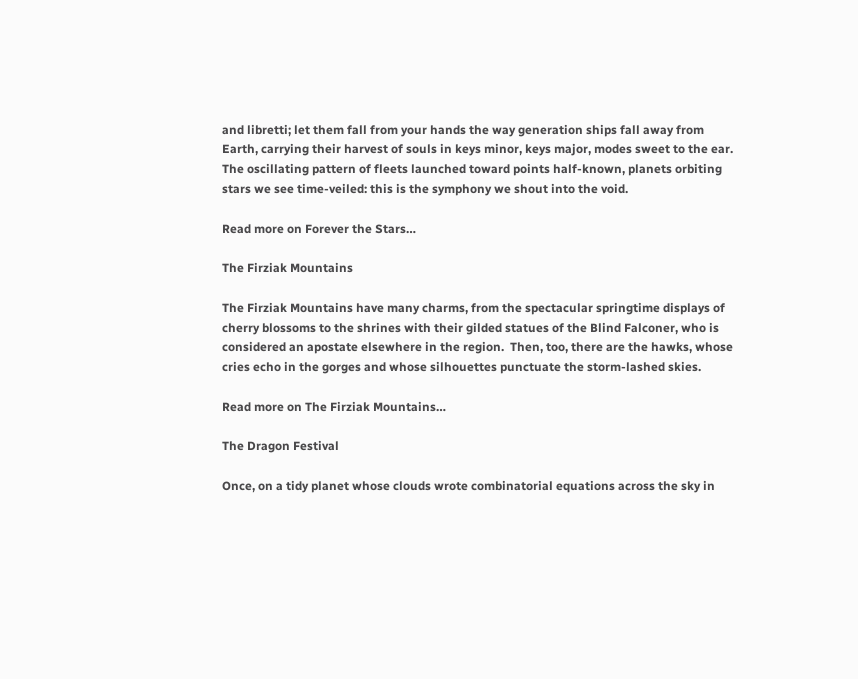and libretti; let them fall from your hands the way generation ships fall away from Earth, carrying their harvest of souls in keys minor, keys major, modes sweet to the ear.  The oscillating pattern of fleets launched toward points half-known, planets orbiting stars we see time-veiled: this is the symphony we shout into the void.

Read more on Forever the Stars…

The Firziak Mountains

The Firziak Mountains have many charms, from the spectacular springtime displays of cherry blossoms to the shrines with their gilded statues of the Blind Falconer, who is considered an apostate elsewhere in the region.  Then, too, there are the hawks, whose cries echo in the gorges and whose silhouettes punctuate the storm-lashed skies.

Read more on The Firziak Mountains…

The Dragon Festival

Once, on a tidy planet whose clouds wrote combinatorial equations across the sky in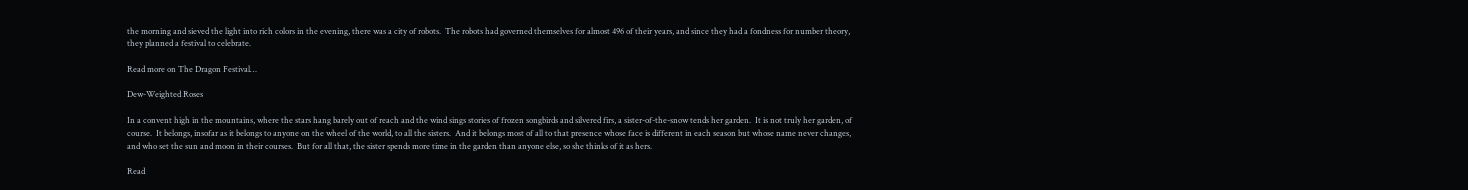the morning and sieved the light into rich colors in the evening, there was a city of robots.  The robots had governed themselves for almost 496 of their years, and since they had a fondness for number theory, they planned a festival to celebrate.

Read more on The Dragon Festival…

Dew-Weighted Roses

In a convent high in the mountains, where the stars hang barely out of reach and the wind sings stories of frozen songbirds and silvered firs, a sister-of-the-snow tends her garden.  It is not truly her garden, of course.  It belongs, insofar as it belongs to anyone on the wheel of the world, to all the sisters.  And it belongs most of all to that presence whose face is different in each season but whose name never changes, and who set the sun and moon in their courses.  But for all that, the sister spends more time in the garden than anyone else, so she thinks of it as hers.

Read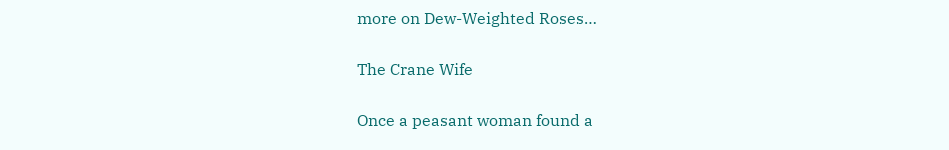more on Dew-Weighted Roses…

The Crane Wife

Once a peasant woman found a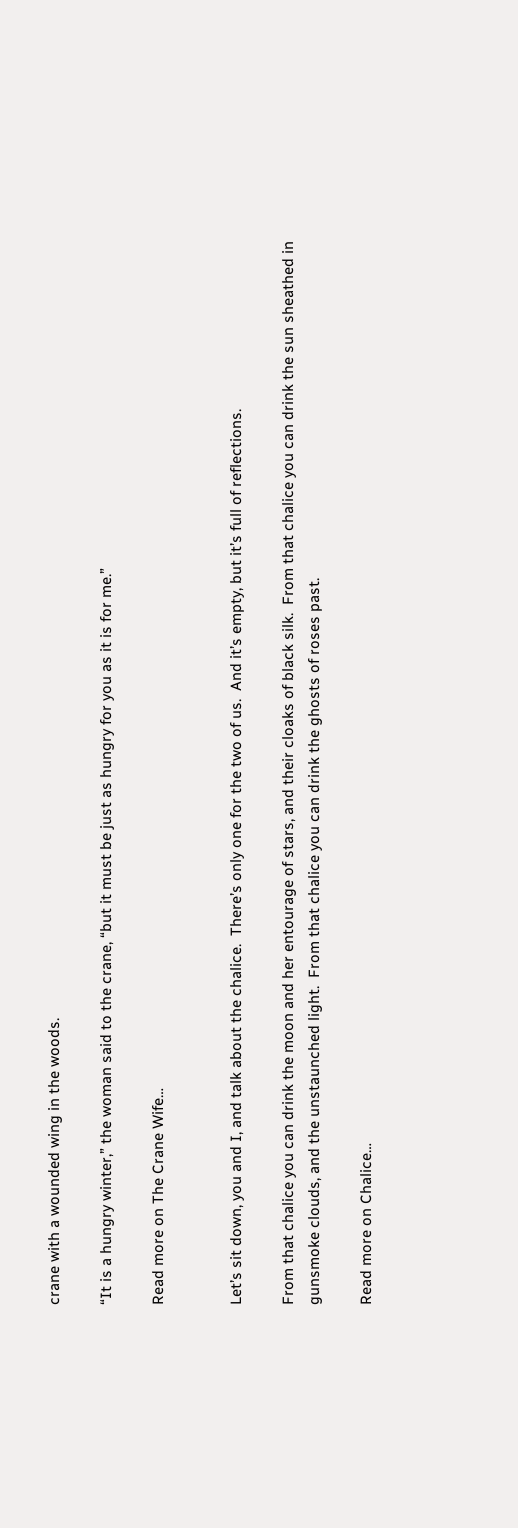crane with a wounded wing in the woods.

“It is a hungry winter,” the woman said to the crane, “but it must be just as hungry for you as it is for me.”

Read more on The Crane Wife…


Let’s sit down, you and I, and talk about the chalice.  There’s only one for the two of us.  And it’s empty, but it’s full of reflections.

From that chalice you can drink the moon and her entourage of stars, and their cloaks of black silk.  From that chalice you can drink the sun sheathed in gunsmoke clouds, and the unstaunched light.  From that chalice you can drink the ghosts of roses past.

Read more on Chalice…